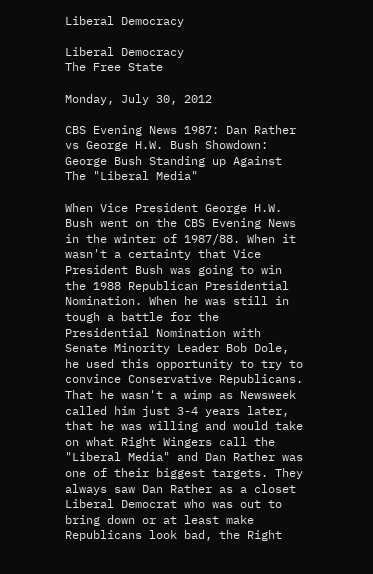Liberal Democracy

Liberal Democracy
The Free State

Monday, July 30, 2012

CBS Evening News 1987: Dan Rather vs George H.W. Bush Showdown: George Bush Standing up Against The "Liberal Media"

When Vice President George H.W. Bush went on the CBS Evening News in the winter of 1987/88. When it wasn't a certainty that Vice President Bush was going to win the 1988 Republican Presidential Nomination. When he was still in tough a battle for the Presidential Nomination with Senate Minority Leader Bob Dole, he used this opportunity to try to convince Conservative Republicans. That he wasn't a wimp as Newsweek called him just 3-4 years later, that he was willing and would take on what Right Wingers call the "Liberal Media" and Dan Rather was one of their biggest targets. They always saw Dan Rather as a closet Liberal Democrat who was out to bring down or at least make Republicans look bad, the Right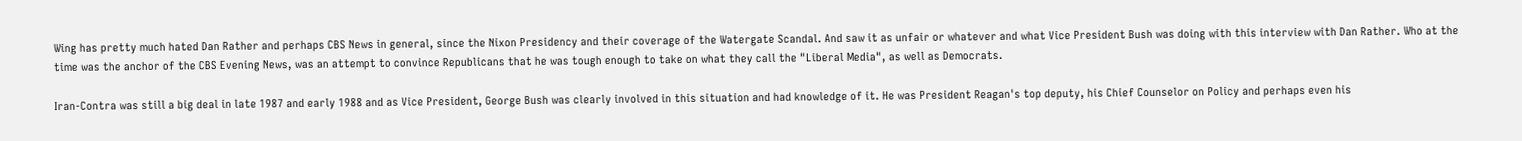Wing has pretty much hated Dan Rather and perhaps CBS News in general, since the Nixon Presidency and their coverage of the Watergate Scandal. And saw it as unfair or whatever and what Vice President Bush was doing with this interview with Dan Rather. Who at the time was the anchor of the CBS Evening News, was an attempt to convince Republicans that he was tough enough to take on what they call the "Liberal Media", as well as Democrats.

Iran-Contra was still a big deal in late 1987 and early 1988 and as Vice President, George Bush was clearly involved in this situation and had knowledge of it. He was President Reagan's top deputy, his Chief Counselor on Policy and perhaps even his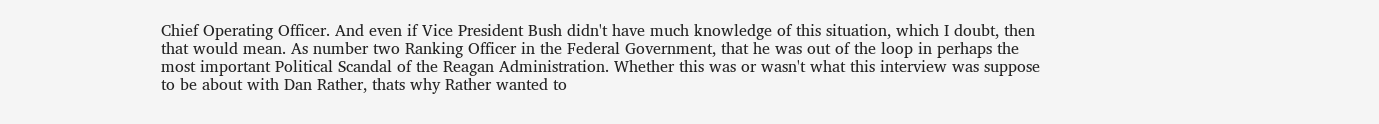Chief Operating Officer. And even if Vice President Bush didn't have much knowledge of this situation, which I doubt, then that would mean. As number two Ranking Officer in the Federal Government, that he was out of the loop in perhaps the most important Political Scandal of the Reagan Administration. Whether this was or wasn't what this interview was suppose to be about with Dan Rather, thats why Rather wanted to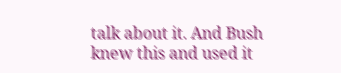talk about it. And Bush knew this and used it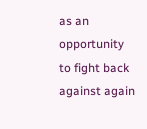as an opportunity to fight back against again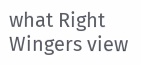what Right Wingers view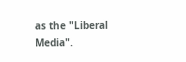as the "Liberal Media".